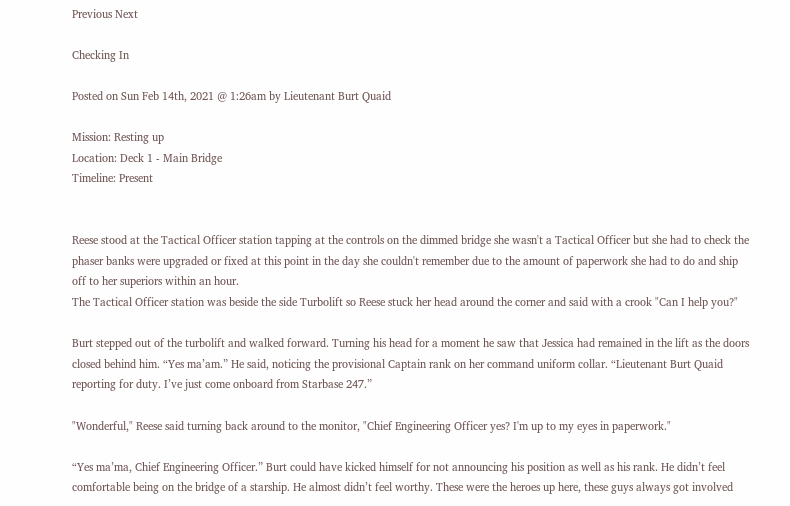Previous Next

Checking In

Posted on Sun Feb 14th, 2021 @ 1:26am by Lieutenant Burt Quaid

Mission: Resting up
Location: Deck 1 - Main Bridge
Timeline: Present


Reese stood at the Tactical Officer station tapping at the controls on the dimmed bridge she wasn't a Tactical Officer but she had to check the phaser banks were upgraded or fixed at this point in the day she couldn't remember due to the amount of paperwork she had to do and ship off to her superiors within an hour.
The Tactical Officer station was beside the side Turbolift so Reese stuck her head around the corner and said with a crook "Can I help you?"

Burt stepped out of the turbolift and walked forward. Turning his head for a moment he saw that Jessica had remained in the lift as the doors closed behind him. “Yes ma’am.” He said, noticing the provisional Captain rank on her command uniform collar. “Lieutenant Burt Quaid reporting for duty. I’ve just come onboard from Starbase 247.”

"Wonderful," Reese said turning back around to the monitor, "Chief Engineering Officer yes? I'm up to my eyes in paperwork."

“Yes ma’ma, Chief Engineering Officer.” Burt could have kicked himself for not announcing his position as well as his rank. He didn’t feel comfortable being on the bridge of a starship. He almost didn’t feel worthy. These were the heroes up here, these guys always got involved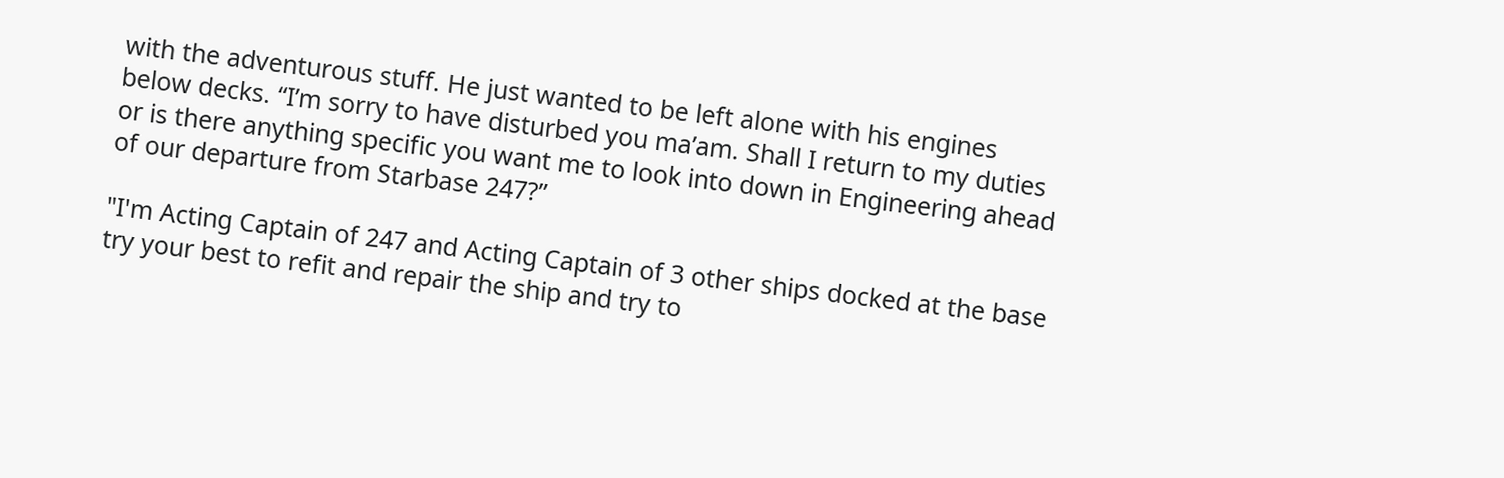with the adventurous stuff. He just wanted to be left alone with his engines below decks. “I’m sorry to have disturbed you ma’am. Shall I return to my duties or is there anything specific you want me to look into down in Engineering ahead of our departure from Starbase 247?”

"I'm Acting Captain of 247 and Acting Captain of 3 other ships docked at the base try your best to refit and repair the ship and try to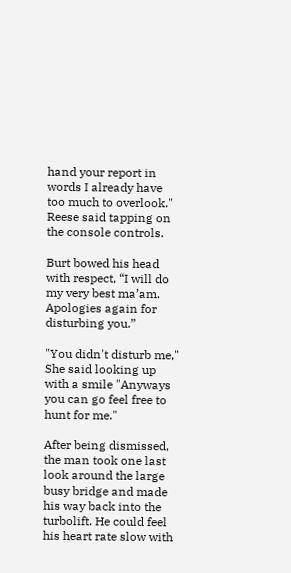hand your report in words I already have too much to overlook." Reese said tapping on the console controls.

Burt bowed his head with respect, “I will do my very best ma’am. Apologies again for disturbing you.”

"You didn't disturb me," She said looking up with a smile "Anyways you can go feel free to hunt for me."

After being dismissed, the man took one last look around the large busy bridge and made his way back into the turbolift. He could feel his heart rate slow with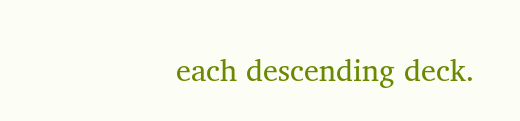each descending deck.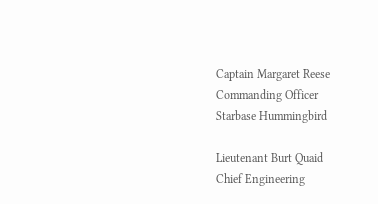Captain Margaret Reese
Commanding Officer
Starbase Hummingbird

Lieutenant Burt Quaid
Chief Engineering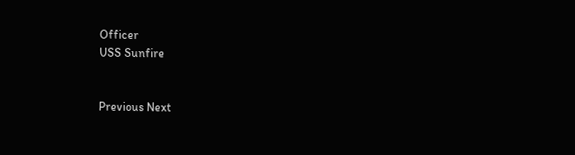Officer
USS Sunfire


Previous Next